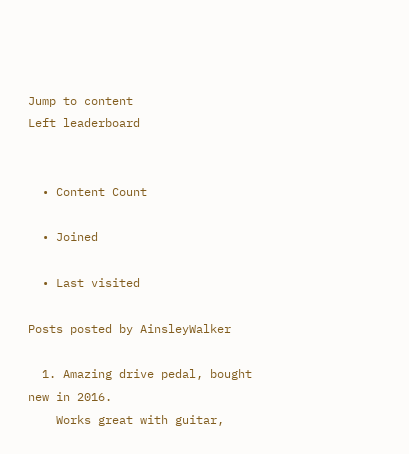Jump to content
Left leaderboard


  • Content Count

  • Joined

  • Last visited

Posts posted by AinsleyWalker

  1. Amazing drive pedal, bought new in 2016.
    Works great with guitar,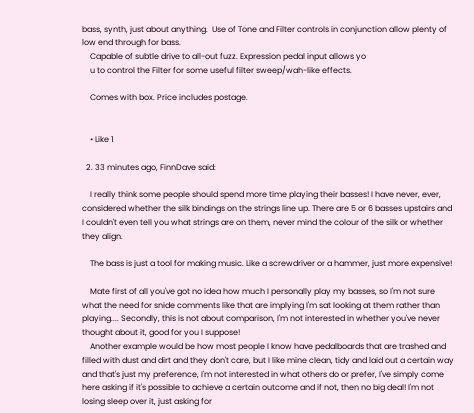bass, synth, just about anything.  Use of Tone and Filter controls in conjunction allow plenty of low end through for bass.
    Capable of subtle drive to all-out fuzz. Expression pedal input allows yo
    u to control the Filter for some useful filter sweep/wah-like effects.

    Comes with box. Price includes postage.


    • Like 1

  2. 33 minutes ago, FinnDave said:

    I really think some people should spend more time playing their basses! I have never, ever, considered whether the silk bindings on the strings line up. There are 5 or 6 basses upstairs and I couldn't even tell you what strings are on them, never mind the colour of the silk or whether they align.

    The bass is just a tool for making music. Like a screwdriver or a hammer, just more expensive!

    Mate first of all you've got no idea how much I personally play my basses, so I'm not sure what the need for snide comments like that are implying I'm sat looking at them rather than playing.... Secondly, this is not about comparison, I'm not interested in whether you've never thought about it, good for you I suppose!
    Another example would be how most people I know have pedalboards that are trashed and filled with dust and dirt and they don't care, but I like mine clean, tidy and laid out a certain way and that's just my preference, I'm not interested in what others do or prefer, I've simply come here asking if it's possible to achieve a certain outcome and if not, then no big deal! I'm not losing sleep over it, just asking for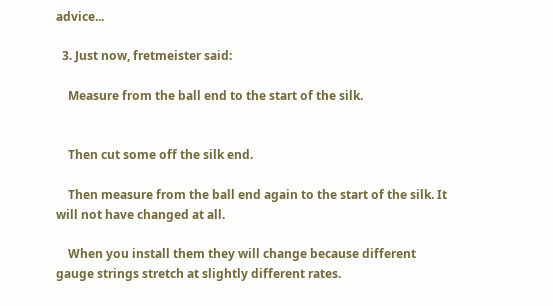advice...

  3. Just now, fretmeister said:

    Measure from the ball end to the start of the silk.


    Then cut some off the silk end.

    Then measure from the ball end again to the start of the silk. It will not have changed at all.

    When you install them they will change because different gauge strings stretch at slightly different rates.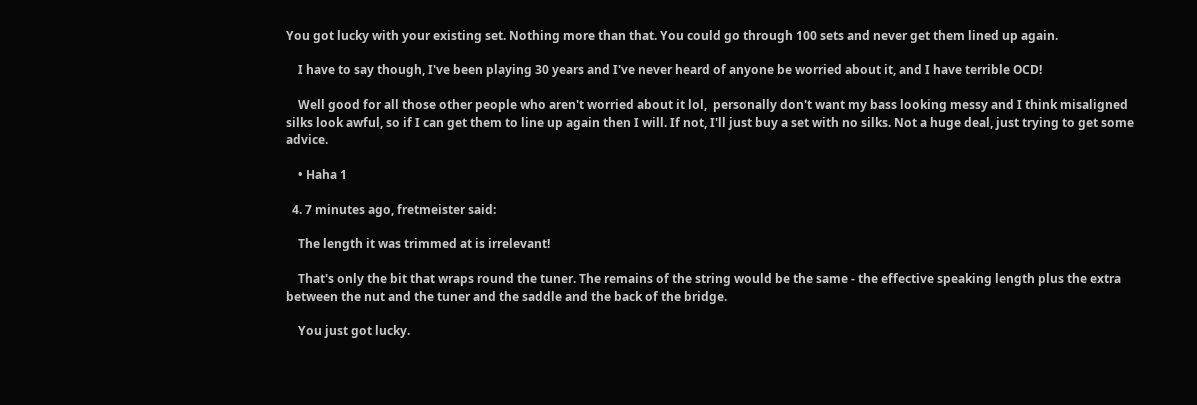You got lucky with your existing set. Nothing more than that. You could go through 100 sets and never get them lined up again.

    I have to say though, I've been playing 30 years and I've never heard of anyone be worried about it, and I have terrible OCD!

    Well good for all those other people who aren't worried about it lol,  personally don't want my bass looking messy and I think misaligned silks look awful, so if I can get them to line up again then I will. If not, I'll just buy a set with no silks. Not a huge deal, just trying to get some advice.

    • Haha 1

  4. 7 minutes ago, fretmeister said:

    The length it was trimmed at is irrelevant!

    That's only the bit that wraps round the tuner. The remains of the string would be the same - the effective speaking length plus the extra between the nut and the tuner and the saddle and the back of the bridge.

    You just got lucky.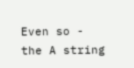Even so - the A string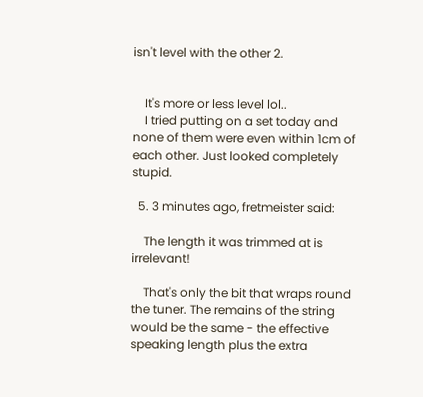isn't level with the other 2.


    It's more or less level lol..
    I tried putting on a set today and none of them were even within 1cm of each other. Just looked completely stupid.

  5. 3 minutes ago, fretmeister said:

    The length it was trimmed at is irrelevant!

    That's only the bit that wraps round the tuner. The remains of the string would be the same - the effective speaking length plus the extra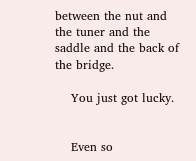between the nut and the tuner and the saddle and the back of the bridge.

    You just got lucky.


    Even so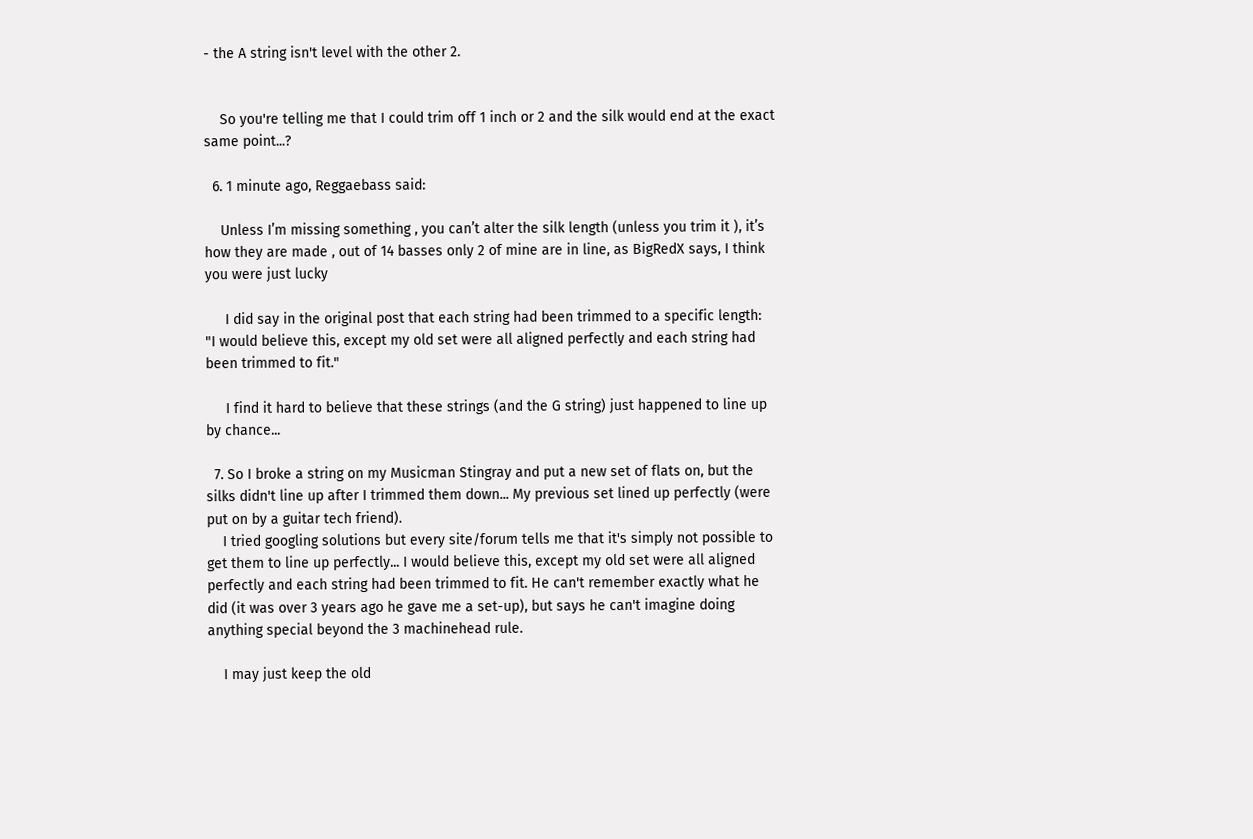- the A string isn't level with the other 2.


    So you're telling me that I could trim off 1 inch or 2 and the silk would end at the exact same point...?

  6. 1 minute ago, Reggaebass said:

    Unless I’m missing something , you can’t alter the silk length (unless you trim it ), it’s how they are made , out of 14 basses only 2 of mine are in line, as BigRedX says, I think you were just lucky

     I did say in the original post that each string had been trimmed to a specific length:  "I would believe this, except my old set were all aligned perfectly and each string had been trimmed to fit."

     I find it hard to believe that these strings (and the G string) just happened to line up by chance...

  7. So I broke a string on my Musicman Stingray and put a new set of flats on, but the silks didn't line up after I trimmed them down... My previous set lined up perfectly (were put on by a guitar tech friend).
    I tried googling solutions but every site/forum tells me that it's simply not possible to get them to line up perfectly... I would believe this, except my old set were all aligned perfectly and each string had been trimmed to fit. He can't remember exactly what he did (it was over 3 years ago he gave me a set-up), but says he can't imagine doing anything special beyond the 3 machinehead rule.

    I may just keep the old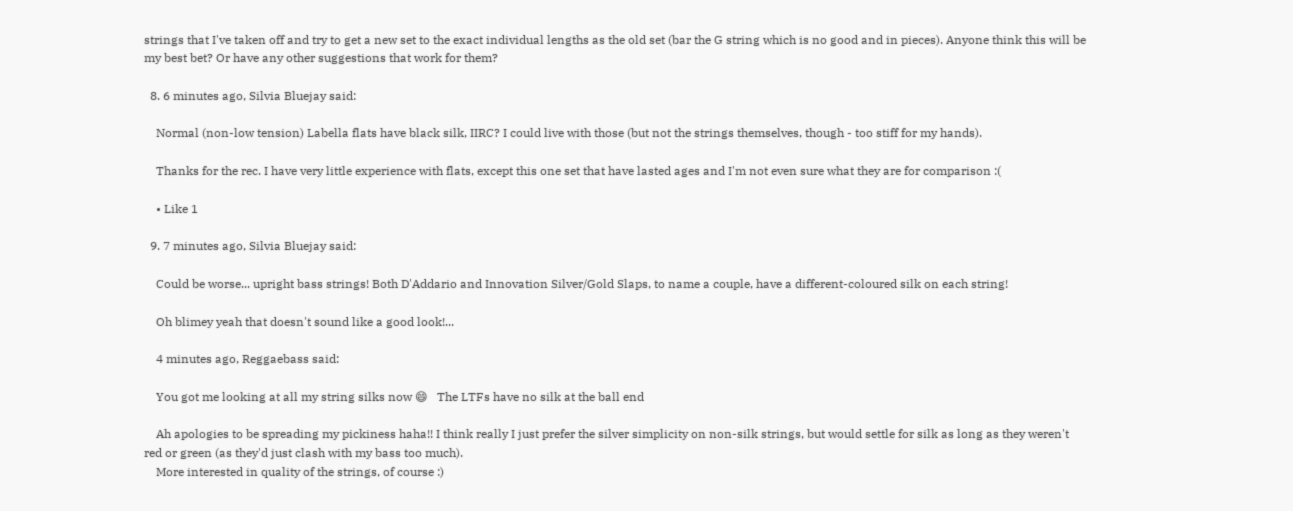strings that I've taken off and try to get a new set to the exact individual lengths as the old set (bar the G string which is no good and in pieces). Anyone think this will be my best bet? Or have any other suggestions that work for them?

  8. 6 minutes ago, Silvia Bluejay said:

    Normal (non-low tension) Labella flats have black silk, IIRC? I could live with those (but not the strings themselves, though - too stiff for my hands).

    Thanks for the rec. I have very little experience with flats, except this one set that have lasted ages and I'm not even sure what they are for comparison :(

    • Like 1

  9. 7 minutes ago, Silvia Bluejay said:

    Could be worse... upright bass strings! Both D'Addario and Innovation Silver/Gold Slaps, to name a couple, have a different-coloured silk on each string!

    Oh blimey yeah that doesn't sound like a good look!...

    4 minutes ago, Reggaebass said:

    You got me looking at all my string silks now 😄   The LTFs have no silk at the ball end

    Ah apologies to be spreading my pickiness haha!! I think really I just prefer the silver simplicity on non-silk strings, but would settle for silk as long as they weren't red or green (as they'd just clash with my bass too much).
    More interested in quality of the strings, of course :)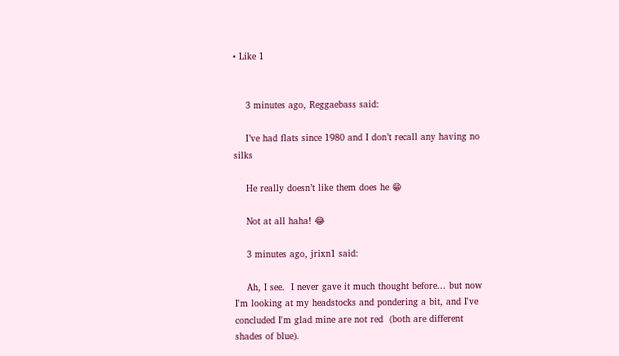• Like 1


    3 minutes ago, Reggaebass said:

    I’ve had flats since 1980 and I don’t recall any having no silks

    He really doesn’t like them does he 😁

    Not at all haha! 😂

    3 minutes ago, jrixn1 said:

    Ah, I see.  I never gave it much thought before... but now I'm looking at my headstocks and pondering a bit, and I've concluded I'm glad mine are not red  (both are different shades of blue).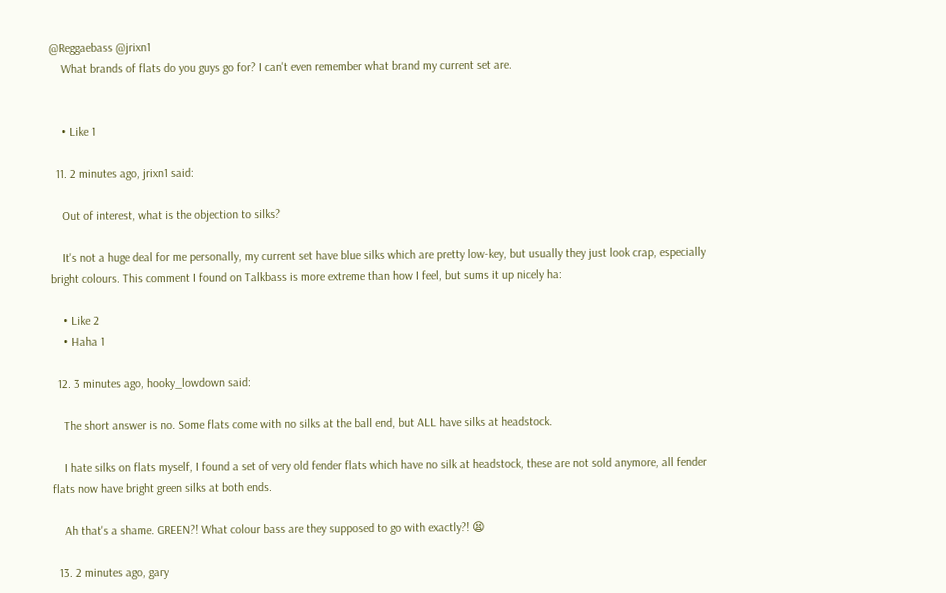@Reggaebass @jrixn1
    What brands of flats do you guys go for? I can't even remember what brand my current set are.


    • Like 1

  11. 2 minutes ago, jrixn1 said:

    Out of interest, what is the objection to silks?

    It's not a huge deal for me personally, my current set have blue silks which are pretty low-key, but usually they just look crap, especially bright colours. This comment I found on Talkbass is more extreme than how I feel, but sums it up nicely ha:

    • Like 2
    • Haha 1

  12. 3 minutes ago, hooky_lowdown said:

    The short answer is no. Some flats come with no silks at the ball end, but ALL have silks at headstock.

    I hate silks on flats myself, I found a set of very old fender flats which have no silk at headstock, these are not sold anymore, all fender flats now have bright green silks at both ends.

    Ah that's a shame. GREEN?! What colour bass are they supposed to go with exactly?! 😫

  13. 2 minutes ago, gary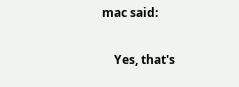mac said:

    Yes, that's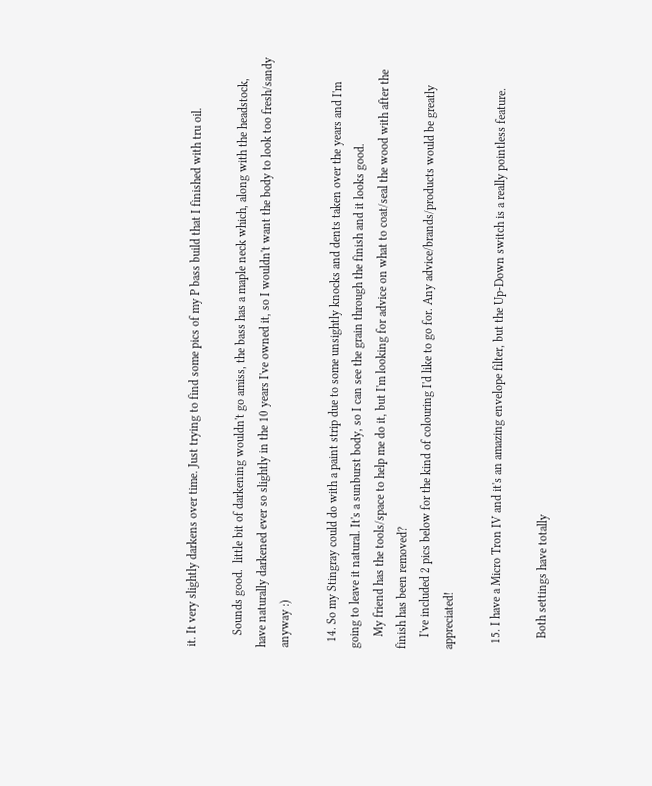it. It very slightly darkens over time. Just trying to find some pics of my P bass build that I finished with tru oil.

    Sounds good.  little bit of darkening wouldn't go amiss, the bass has a maple neck which, along with the headstock, have naturally darkened ever so slightly in the 10 years I've owned it, so I wouldn't want the body to look too fresh/sandy anyway :)

  14. So my Stingray could do with a paint strip due to some unsightly knocks and dents taken over the years and I'm going to leave it natural. It's a sunburst body, so I can see the grain through the finish and it looks good.
    My friend has the tools/space to help me do it, but I'm looking for advice on what to coat/seal the wood with after the finish has been removed?
    I've included 2 pics below for the kind of colouring I'd like to go for. Any advice/brands/products would be greatly appreciated!

  15. I have a Micro Tron IV and it's an amazing envelope filter, but the Up-Down switch is a really pointless feature.

    Both settings have totally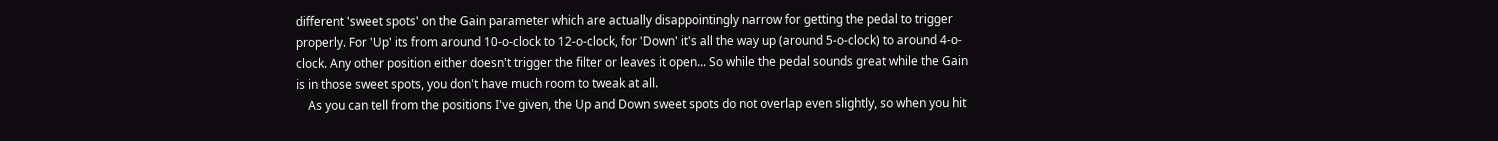different 'sweet spots' on the Gain parameter which are actually disappointingly narrow for getting the pedal to trigger properly. For 'Up' its from around 10-o-clock to 12-o-clock, for 'Down' it's all the way up (around 5-o-clock) to around 4-o-clock. Any other position either doesn't trigger the filter or leaves it open... So while the pedal sounds great while the Gain is in those sweet spots, you don't have much room to tweak at all.
    As you can tell from the positions I've given, the Up and Down sweet spots do not overlap even slightly, so when you hit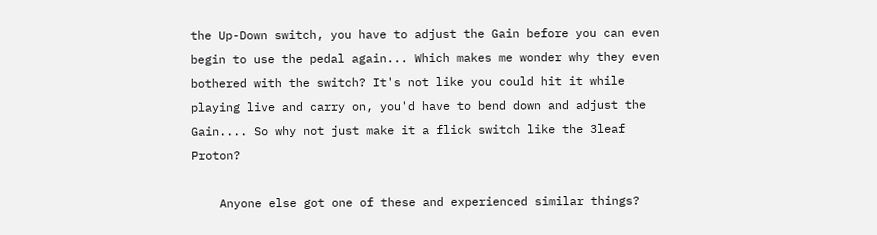the Up-Down switch, you have to adjust the Gain before you can even begin to use the pedal again... Which makes me wonder why they even bothered with the switch? It's not like you could hit it while playing live and carry on, you'd have to bend down and adjust the Gain.... So why not just make it a flick switch like the 3leaf Proton?

    Anyone else got one of these and experienced similar things?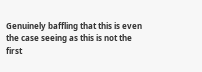Genuinely baffling that this is even the case seeing as this is not the first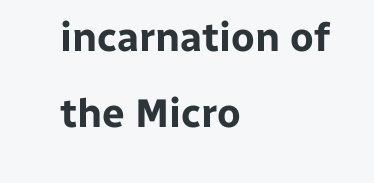incarnation of the Micro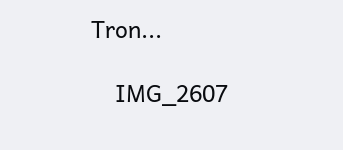Tron...

    IMG_2607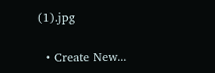(1).jpg

  • Create New...